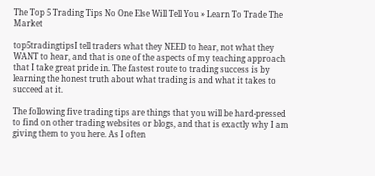The Top 5 Trading Tips No One Else Will Tell You » Learn To Trade The Market

top5tradingtipsI tell traders what they NEED to hear, not what they WANT to hear, and that is one of the aspects of my teaching approach that I take great pride in. The fastest route to trading success is by learning the honest truth about what trading is and what it takes to succeed at it.

The following five trading tips are things that you will be hard-pressed to find on other trading websites or blogs, and that is exactly why I am giving them to you here. As I often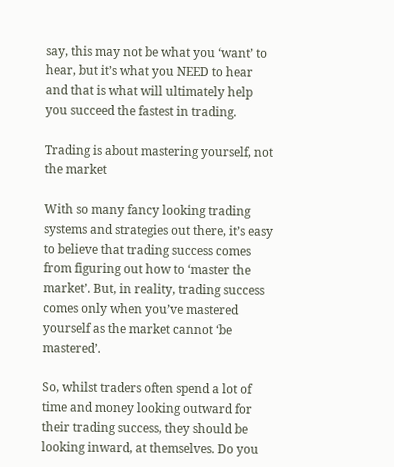say, this may not be what you ‘want’ to hear, but it’s what you NEED to hear and that is what will ultimately help you succeed the fastest in trading.

Trading is about mastering yourself, not the market

With so many fancy looking trading systems and strategies out there, it’s easy to believe that trading success comes from figuring out how to ‘master the market’. But, in reality, trading success comes only when you’ve mastered yourself as the market cannot ‘be mastered’.

So, whilst traders often spend a lot of time and money looking outward for their trading success, they should be looking inward, at themselves. Do you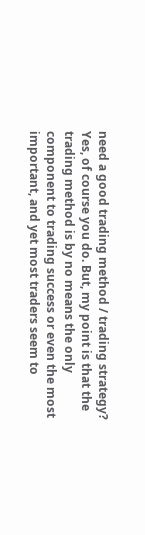need a good trading method / trading strategy? Yes, of course you do. But, my point is that the trading method is by no means the only component to trading success or even the most important, and yet most traders seem to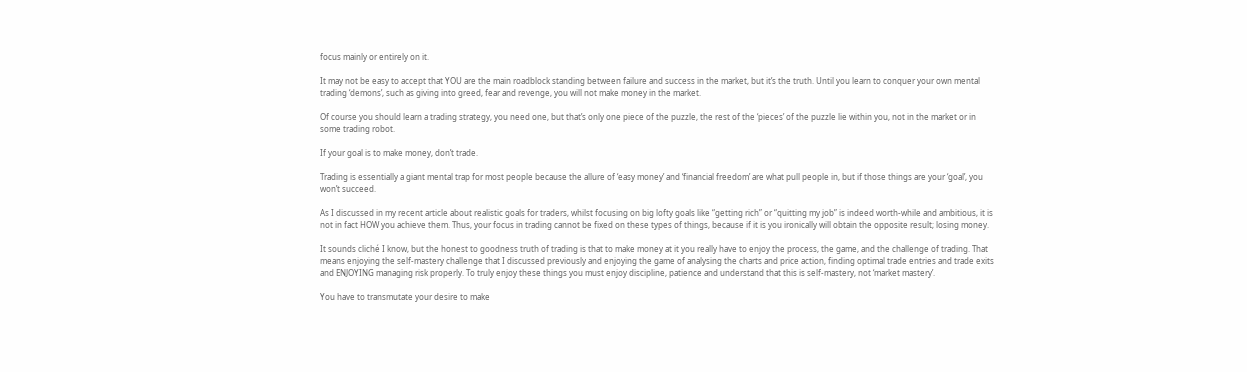focus mainly or entirely on it.

It may not be easy to accept that YOU are the main roadblock standing between failure and success in the market, but it’s the truth. Until you learn to conquer your own mental trading ‘demons’, such as giving into greed, fear and revenge, you will not make money in the market.

Of course you should learn a trading strategy, you need one, but that’s only one piece of the puzzle, the rest of the ‘pieces’ of the puzzle lie within you, not in the market or in some trading robot.

If your goal is to make money, don’t trade.

Trading is essentially a giant mental trap for most people because the allure of ‘easy money’ and ‘financial freedom’ are what pull people in, but if those things are your ‘goal’, you won’t succeed.

As I discussed in my recent article about realistic goals for traders, whilst focusing on big lofty goals like “getting rich” or “quitting my job” is indeed worth-while and ambitious, it is not in fact HOW you achieve them. Thus, your focus in trading cannot be fixed on these types of things, because if it is you ironically will obtain the opposite result; losing money.

It sounds cliché I know, but the honest to goodness truth of trading is that to make money at it you really have to enjoy the process, the game, and the challenge of trading. That means enjoying the self-mastery challenge that I discussed previously and enjoying the game of analysing the charts and price action, finding optimal trade entries and trade exits and ENJOYING managing risk properly. To truly enjoy these things you must enjoy discipline, patience and understand that this is self-mastery, not ‘market mastery’.

You have to transmutate your desire to make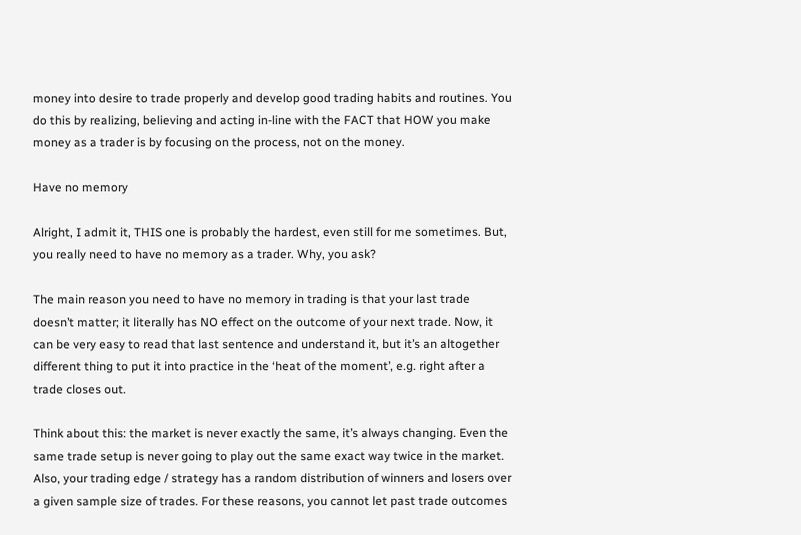money into desire to trade properly and develop good trading habits and routines. You do this by realizing, believing and acting in-line with the FACT that HOW you make money as a trader is by focusing on the process, not on the money.

Have no memory

Alright, I admit it, THIS one is probably the hardest, even still for me sometimes. But, you really need to have no memory as a trader. Why, you ask?

The main reason you need to have no memory in trading is that your last trade doesn’t matter; it literally has NO effect on the outcome of your next trade. Now, it can be very easy to read that last sentence and understand it, but it’s an altogether different thing to put it into practice in the ‘heat of the moment’, e.g. right after a trade closes out.

Think about this: the market is never exactly the same, it’s always changing. Even the same trade setup is never going to play out the same exact way twice in the market. Also, your trading edge / strategy has a random distribution of winners and losers over a given sample size of trades. For these reasons, you cannot let past trade outcomes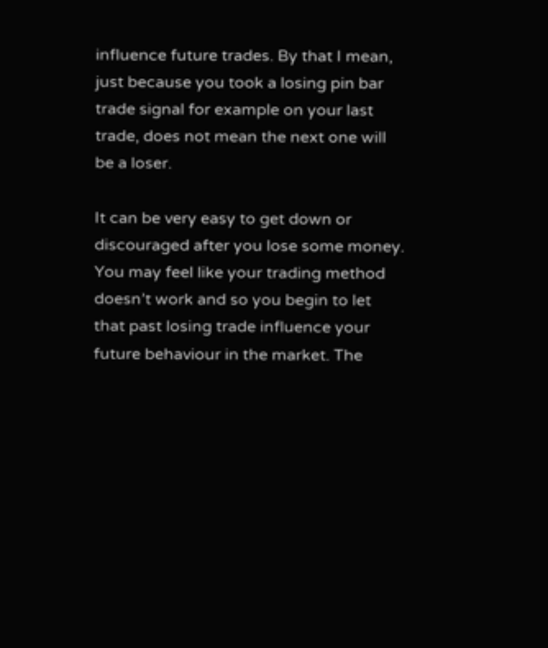influence future trades. By that I mean, just because you took a losing pin bar trade signal for example on your last trade, does not mean the next one will be a loser.

It can be very easy to get down or discouraged after you lose some money. You may feel like your trading method doesn’t work and so you begin to let that past losing trade influence your future behaviour in the market. The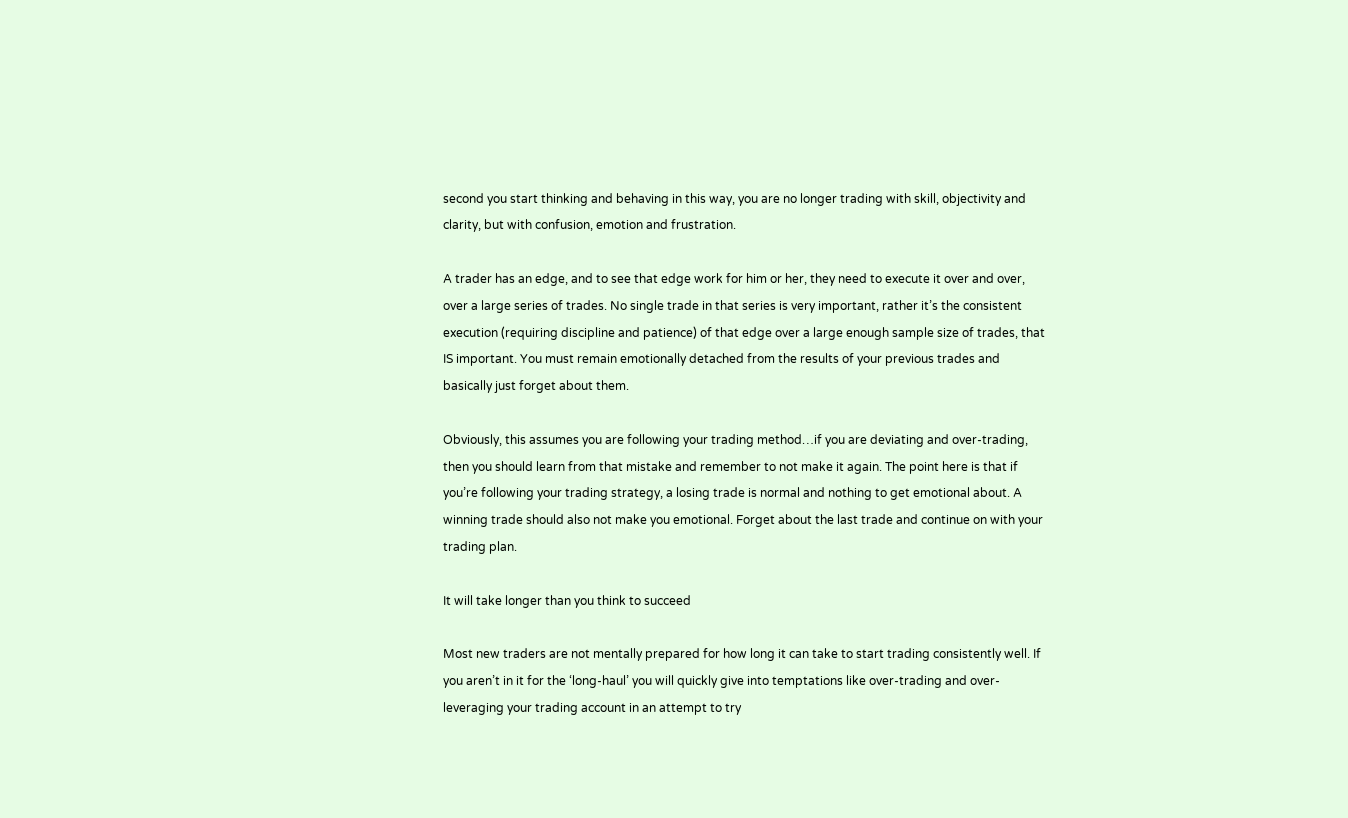second you start thinking and behaving in this way, you are no longer trading with skill, objectivity and clarity, but with confusion, emotion and frustration.

A trader has an edge, and to see that edge work for him or her, they need to execute it over and over, over a large series of trades. No single trade in that series is very important, rather it’s the consistent execution (requiring discipline and patience) of that edge over a large enough sample size of trades, that IS important. You must remain emotionally detached from the results of your previous trades and basically just forget about them.

Obviously, this assumes you are following your trading method…if you are deviating and over-trading, then you should learn from that mistake and remember to not make it again. The point here is that if you’re following your trading strategy, a losing trade is normal and nothing to get emotional about. A winning trade should also not make you emotional. Forget about the last trade and continue on with your trading plan.

It will take longer than you think to succeed

Most new traders are not mentally prepared for how long it can take to start trading consistently well. If you aren’t in it for the ‘long-haul’ you will quickly give into temptations like over-trading and over-leveraging your trading account in an attempt to try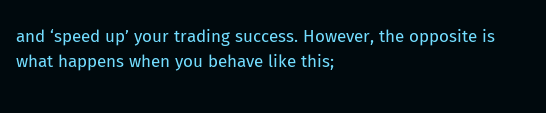and ‘speed up’ your trading success. However, the opposite is what happens when you behave like this;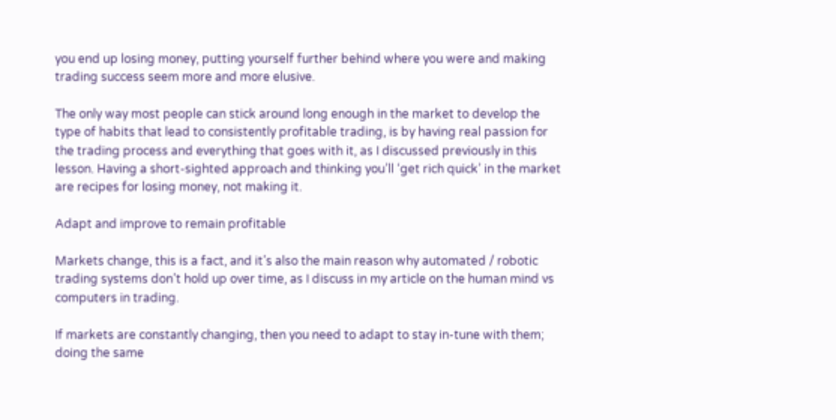you end up losing money, putting yourself further behind where you were and making trading success seem more and more elusive.

The only way most people can stick around long enough in the market to develop the type of habits that lead to consistently profitable trading, is by having real passion for the trading process and everything that goes with it, as I discussed previously in this lesson. Having a short-sighted approach and thinking you’ll ‘get rich quick’ in the market are recipes for losing money, not making it.

Adapt and improve to remain profitable

Markets change, this is a fact, and it’s also the main reason why automated / robotic trading systems don’t hold up over time, as I discuss in my article on the human mind vs computers in trading.

If markets are constantly changing, then you need to adapt to stay in-tune with them; doing the same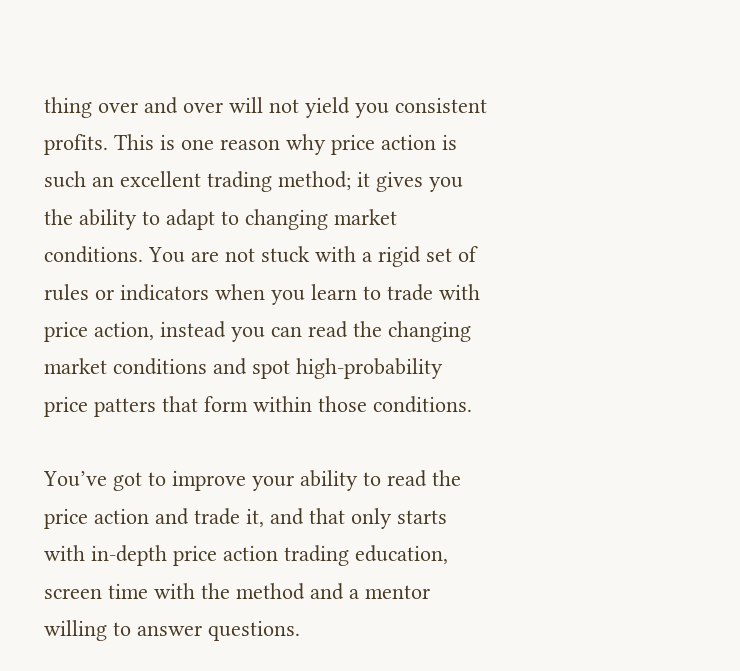thing over and over will not yield you consistent profits. This is one reason why price action is such an excellent trading method; it gives you the ability to adapt to changing market conditions. You are not stuck with a rigid set of rules or indicators when you learn to trade with price action, instead you can read the changing market conditions and spot high-probability price patters that form within those conditions.

You’ve got to improve your ability to read the price action and trade it, and that only starts with in-depth price action trading education, screen time with the method and a mentor willing to answer questions.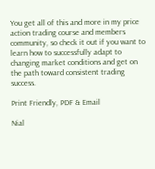You get all of this and more in my price action trading course and members community, so check it out if you want to learn how to successfully adapt to changing market conditions and get on the path toward consistent trading success.

Print Friendly, PDF & Email

Nial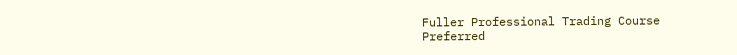Fuller Professional Trading Course
Preferred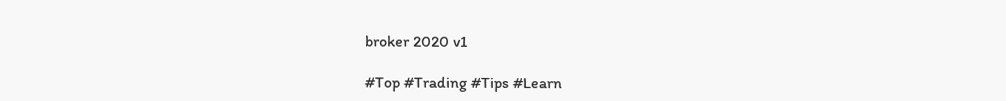broker 2020 v1

#Top #Trading #Tips #Learn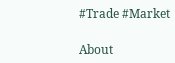#Trade #Market

About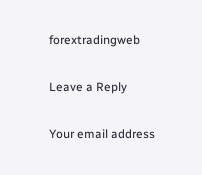forextradingweb

Leave a Reply

Your email address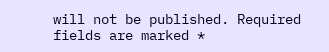will not be published. Required fields are marked *